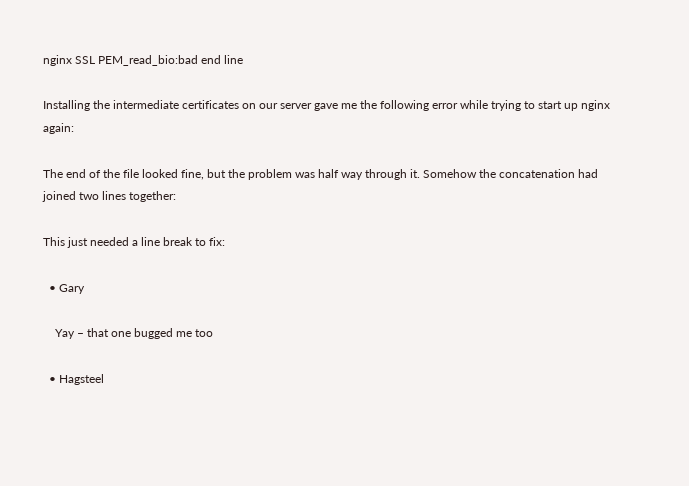nginx SSL PEM_read_bio:bad end line

Installing the intermediate certificates on our server gave me the following error while trying to start up nginx again:

The end of the file looked fine, but the problem was half way through it. Somehow the concatenation had joined two lines together:

This just needed a line break to fix:

  • Gary

    Yay – that one bugged me too

  • Hagsteel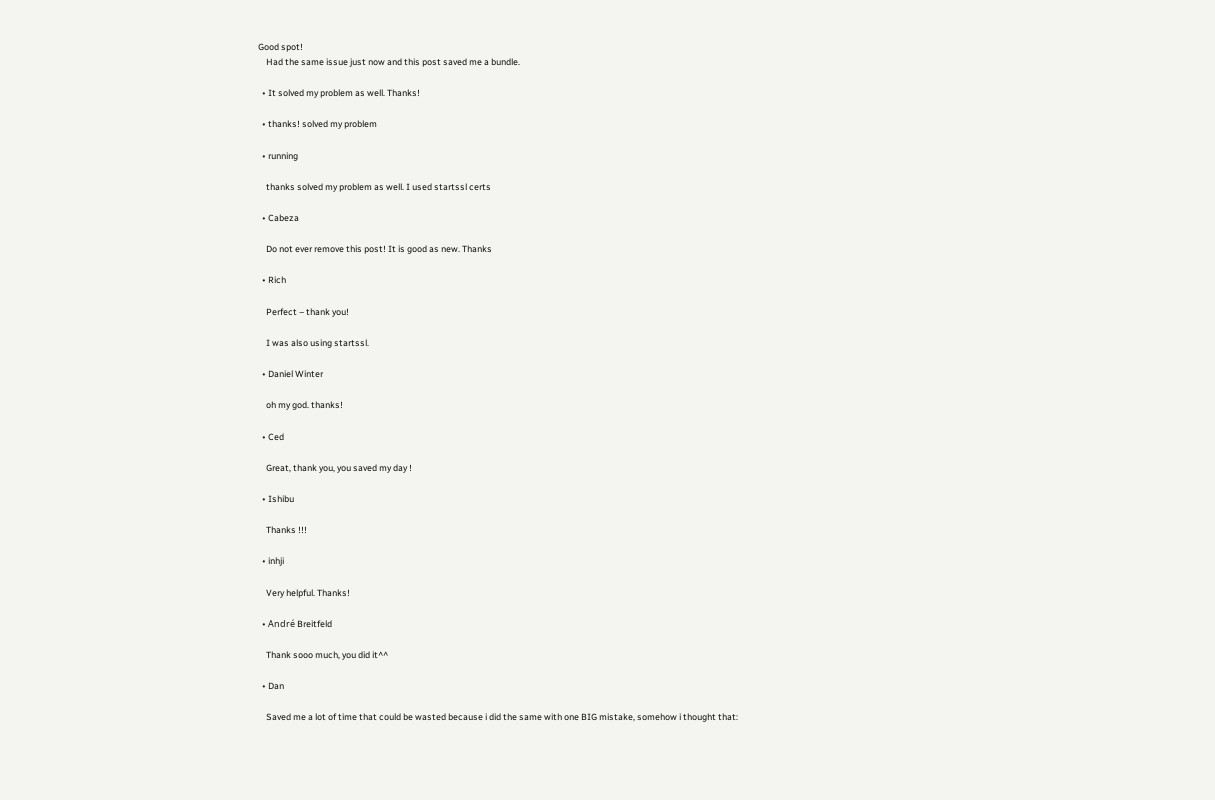Good spot!
    Had the same issue just now and this post saved me a bundle.

  • It solved my problem as well. Thanks!

  • thanks! solved my problem

  • running

    thanks solved my problem as well. I used startssl certs

  • Cabeza

    Do not ever remove this post! It is good as new. Thanks

  • Rich

    Perfect – thank you!

    I was also using startssl.

  • Daniel Winter

    oh my god. thanks!

  • Ced

    Great, thank you, you saved my day !

  • Ishibu

    Thanks !!!

  • inhji

    Very helpful. Thanks!

  • André Breitfeld

    Thank sooo much, you did it^^

  • Dan

    Saved me a lot of time that could be wasted because i did the same with one BIG mistake, somehow i thought that: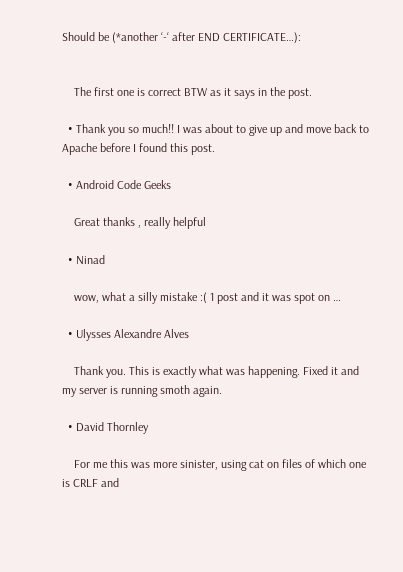Should be (*another ‘-‘ after END CERTIFICATE…):


    The first one is correct BTW as it says in the post.

  • Thank you so much!! I was about to give up and move back to Apache before I found this post.

  • Android Code Geeks

    Great thanks , really helpful

  • Ninad

    wow, what a silly mistake :( 1 post and it was spot on …

  • Ulysses Alexandre Alves

    Thank you. This is exactly what was happening. Fixed it and my server is running smoth again.

  • David Thornley

    For me this was more sinister, using cat on files of which one is CRLF and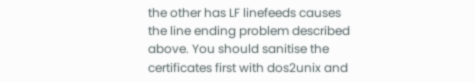the other has LF linefeeds causes the line ending problem described above. You should sanitise the certificates first with dos2unix and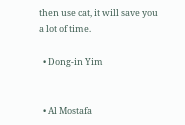then use cat, it will save you a lot of time.

  • Dong-in Yim


  • Al Mostafa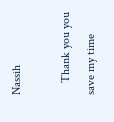Nassih

    Thank you you save my time